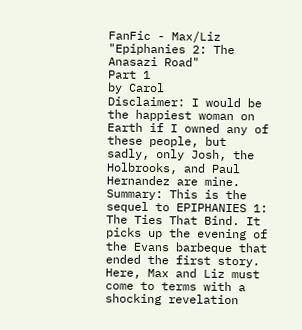FanFic - Max/Liz
"Epiphanies 2: The Anasazi Road"
Part 1
by Carol
Disclaimer: I would be the happiest woman on Earth if I owned any of these people, but sadly, only Josh, the Holbrooks, and Paul Hernandez are mine.
Summary: This is the sequel to EPIPHANIES 1: The Ties That Bind. It picks up the evening of the Evans barbeque that ended the first story. Here, Max and Liz must come to terms with a shocking revelation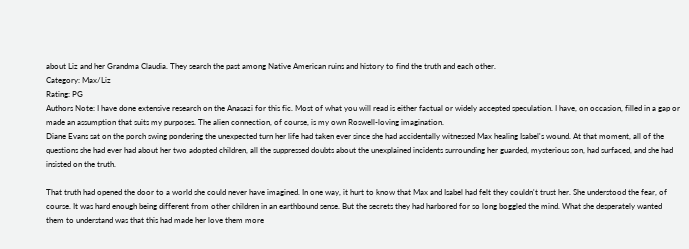about Liz and her Grandma Claudia. They search the past among Native American ruins and history to find the truth and each other.
Category: Max/Liz
Rating: PG
Authors Note: I have done extensive research on the Anasazi for this fic. Most of what you will read is either factual or widely accepted speculation. I have, on occasion, filled in a gap or made an assumption that suits my purposes. The alien connection, of course, is my own Roswell-loving imagination.
Diane Evans sat on the porch swing pondering the unexpected turn her life had taken ever since she had accidentally witnessed Max healing Isabel's wound. At that moment, all of the questions she had ever had about her two adopted children, all the suppressed doubts about the unexplained incidents surrounding her guarded, mysterious son, had surfaced, and she had insisted on the truth.

That truth had opened the door to a world she could never have imagined. In one way, it hurt to know that Max and Isabel had felt they couldn't trust her. She understood the fear, of course. It was hard enough being different from other children in an earthbound sense. But the secrets they had harbored for so long boggled the mind. What she desperately wanted them to understand was that this had made her love them more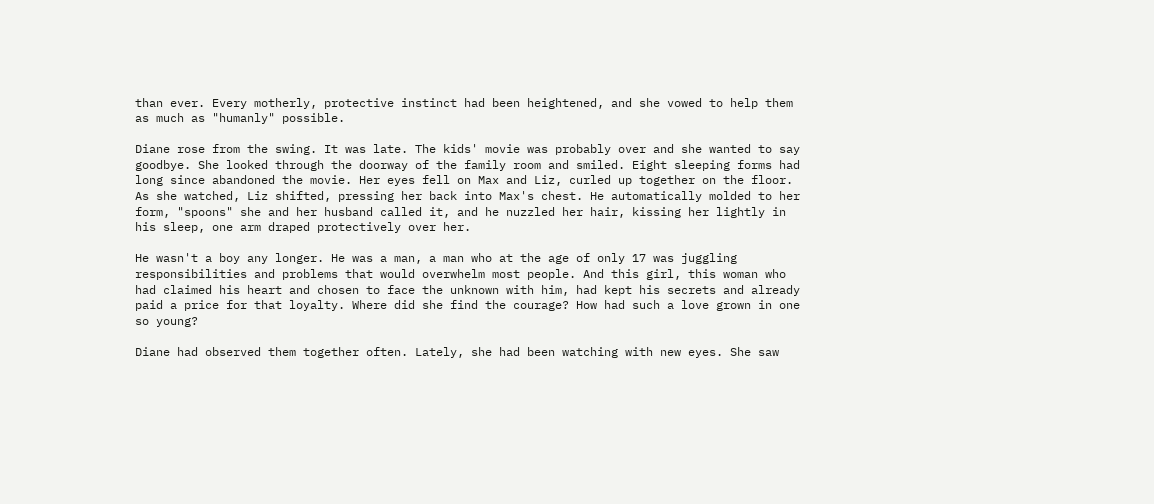than ever. Every motherly, protective instinct had been heightened, and she vowed to help them as much as "humanly" possible.

Diane rose from the swing. It was late. The kids' movie was probably over and she wanted to say goodbye. She looked through the doorway of the family room and smiled. Eight sleeping forms had long since abandoned the movie. Her eyes fell on Max and Liz, curled up together on the floor. As she watched, Liz shifted, pressing her back into Max's chest. He automatically molded to her form, "spoons" she and her husband called it, and he nuzzled her hair, kissing her lightly in his sleep, one arm draped protectively over her.

He wasn't a boy any longer. He was a man, a man who at the age of only 17 was juggling responsibilities and problems that would overwhelm most people. And this girl, this woman who had claimed his heart and chosen to face the unknown with him, had kept his secrets and already paid a price for that loyalty. Where did she find the courage? How had such a love grown in one so young?

Diane had observed them together often. Lately, she had been watching with new eyes. She saw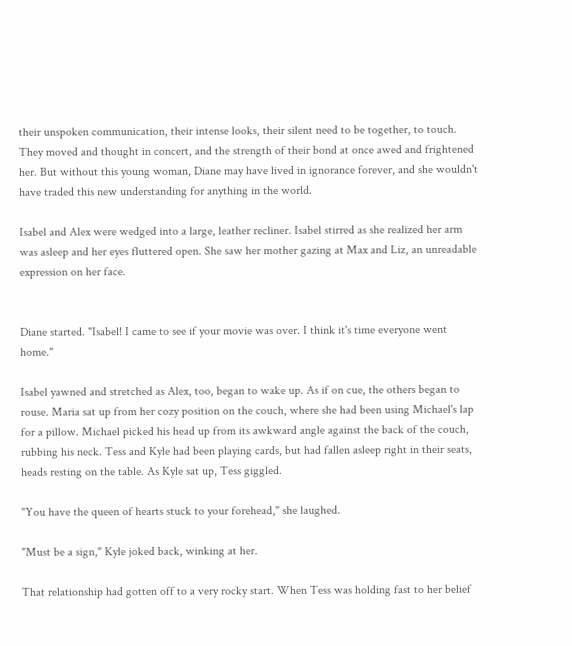their unspoken communication, their intense looks, their silent need to be together, to touch. They moved and thought in concert, and the strength of their bond at once awed and frightened her. But without this young woman, Diane may have lived in ignorance forever, and she wouldn't have traded this new understanding for anything in the world.

Isabel and Alex were wedged into a large, leather recliner. Isabel stirred as she realized her arm was asleep and her eyes fluttered open. She saw her mother gazing at Max and Liz, an unreadable expression on her face.


Diane started. "Isabel! I came to see if your movie was over. I think it's time everyone went home."

Isabel yawned and stretched as Alex, too, began to wake up. As if on cue, the others began to rouse. Maria sat up from her cozy position on the couch, where she had been using Michael's lap for a pillow. Michael picked his head up from its awkward angle against the back of the couch, rubbing his neck. Tess and Kyle had been playing cards, but had fallen asleep right in their seats, heads resting on the table. As Kyle sat up, Tess giggled.

"You have the queen of hearts stuck to your forehead," she laughed.

"Must be a sign," Kyle joked back, winking at her.

That relationship had gotten off to a very rocky start. When Tess was holding fast to her belief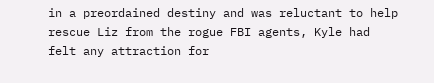in a preordained destiny and was reluctant to help rescue Liz from the rogue FBI agents, Kyle had felt any attraction for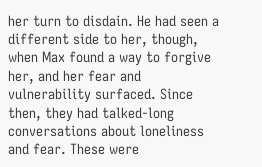her turn to disdain. He had seen a different side to her, though, when Max found a way to forgive her, and her fear and vulnerability surfaced. Since then, they had talked-long conversations about loneliness and fear. These were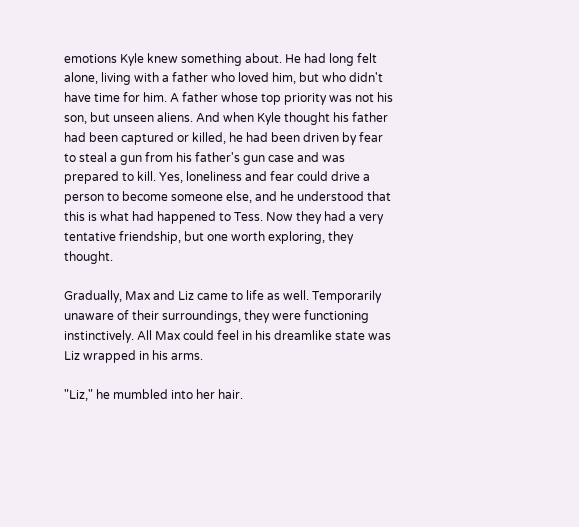emotions Kyle knew something about. He had long felt alone, living with a father who loved him, but who didn't have time for him. A father whose top priority was not his son, but unseen aliens. And when Kyle thought his father had been captured or killed, he had been driven by fear to steal a gun from his father's gun case and was prepared to kill. Yes, loneliness and fear could drive a person to become someone else, and he understood that this is what had happened to Tess. Now they had a very tentative friendship, but one worth exploring, they thought.

Gradually, Max and Liz came to life as well. Temporarily unaware of their surroundings, they were functioning instinctively. All Max could feel in his dreamlike state was Liz wrapped in his arms.

"Liz," he mumbled into her hair.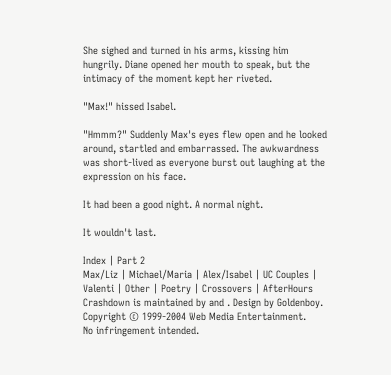She sighed and turned in his arms, kissing him hungrily. Diane opened her mouth to speak, but the intimacy of the moment kept her riveted.

"Max!" hissed Isabel.

"Hmmm?" Suddenly Max's eyes flew open and he looked around, startled and embarrassed. The awkwardness was short-lived as everyone burst out laughing at the expression on his face.

It had been a good night. A normal night.

It wouldn't last.

Index | Part 2
Max/Liz | Michael/Maria | Alex/Isabel | UC Couples | Valenti | Other | Poetry | Crossovers | AfterHours
Crashdown is maintained by and . Design by Goldenboy.
Copyright © 1999-2004 Web Media Entertainment.
No infringement intended.